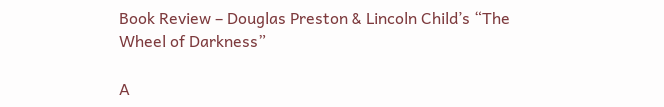Book Review – Douglas Preston & Lincoln Child’s “The Wheel of Darkness”

A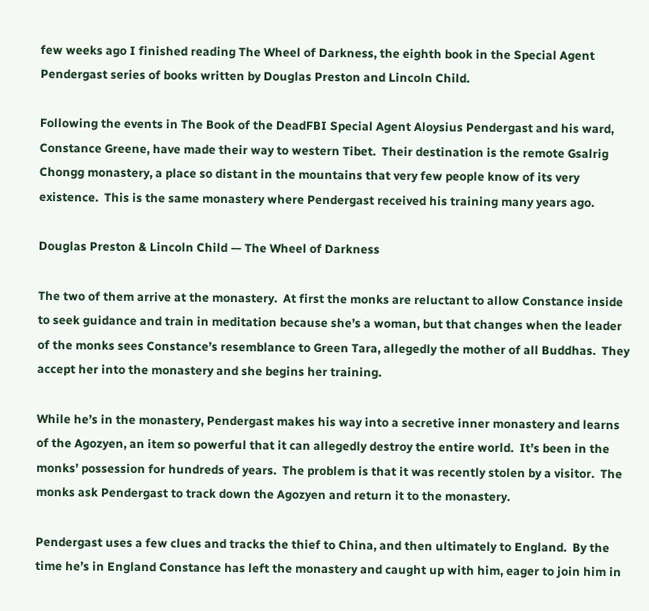few weeks ago I finished reading The Wheel of Darkness, the eighth book in the Special Agent Pendergast series of books written by Douglas Preston and Lincoln Child.

Following the events in The Book of the DeadFBI Special Agent Aloysius Pendergast and his ward, Constance Greene, have made their way to western Tibet.  Their destination is the remote Gsalrig Chongg monastery, a place so distant in the mountains that very few people know of its very existence.  This is the same monastery where Pendergast received his training many years ago.

Douglas Preston & Lincoln Child — The Wheel of Darkness

The two of them arrive at the monastery.  At first the monks are reluctant to allow Constance inside to seek guidance and train in meditation because she’s a woman, but that changes when the leader of the monks sees Constance’s resemblance to Green Tara, allegedly the mother of all Buddhas.  They accept her into the monastery and she begins her training.

While he’s in the monastery, Pendergast makes his way into a secretive inner monastery and learns of the Agozyen, an item so powerful that it can allegedly destroy the entire world.  It’s been in the monks’ possession for hundreds of years.  The problem is that it was recently stolen by a visitor.  The monks ask Pendergast to track down the Agozyen and return it to the monastery.

Pendergast uses a few clues and tracks the thief to China, and then ultimately to England.  By the time he’s in England Constance has left the monastery and caught up with him, eager to join him in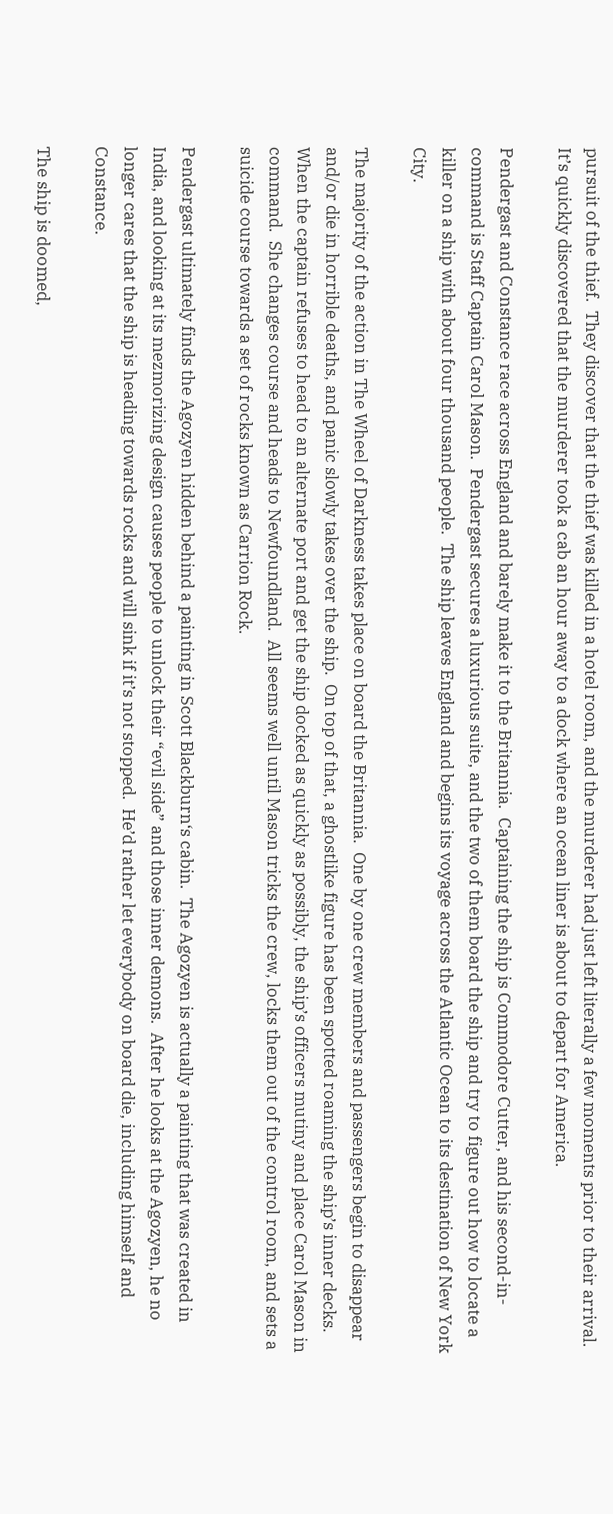pursuit of the thief.  They discover that the thief was killed in a hotel room, and the murderer had just left literally a few moments prior to their arrival.  It’s quickly discovered that the murderer took a cab an hour away to a dock where an ocean liner is about to depart for America.

Pendergast and Constance race across England and barely make it to the Britannia.  Captaining the ship is Commodore Cutter, and his second-in-command is Staff Captain Carol Mason.  Pendergast secures a luxurious suite, and the two of them board the ship and try to figure out how to locate a killer on a ship with about four thousand people.  The ship leaves England and begins its voyage across the Atlantic Ocean to its destination of New York City.

The majority of the action in The Wheel of Darkness takes place on board the Britannia.  One by one crew members and passengers begin to disappear and/or die in horrible deaths, and panic slowly takes over the ship.  On top of that, a ghostlike figure has been spotted roaming the ship’s inner decks.  When the captain refuses to head to an alternate port and get the ship docked as quickly as possibly, the ship’s officers mutiny and place Carol Mason in command.  She changes course and heads to Newfoundland.  All seems well until Mason tricks the crew, locks them out of the control room, and sets a suicide course towards a set of rocks known as Carrion Rock.

Pendergast ultimately finds the Agozyen hidden behind a painting in Scott Blackburn‘s cabin.  The Agozyen is actually a painting that was created in India, and looking at its mezmorizing design causes people to unlock their “evil side” and those inner demons.  After he looks at the Agozyen, he no longer cares that the ship is heading towards rocks and will sink if it’s not stopped.  He’d rather let everybody on board die, including himself and Constance.

The ship is doomed,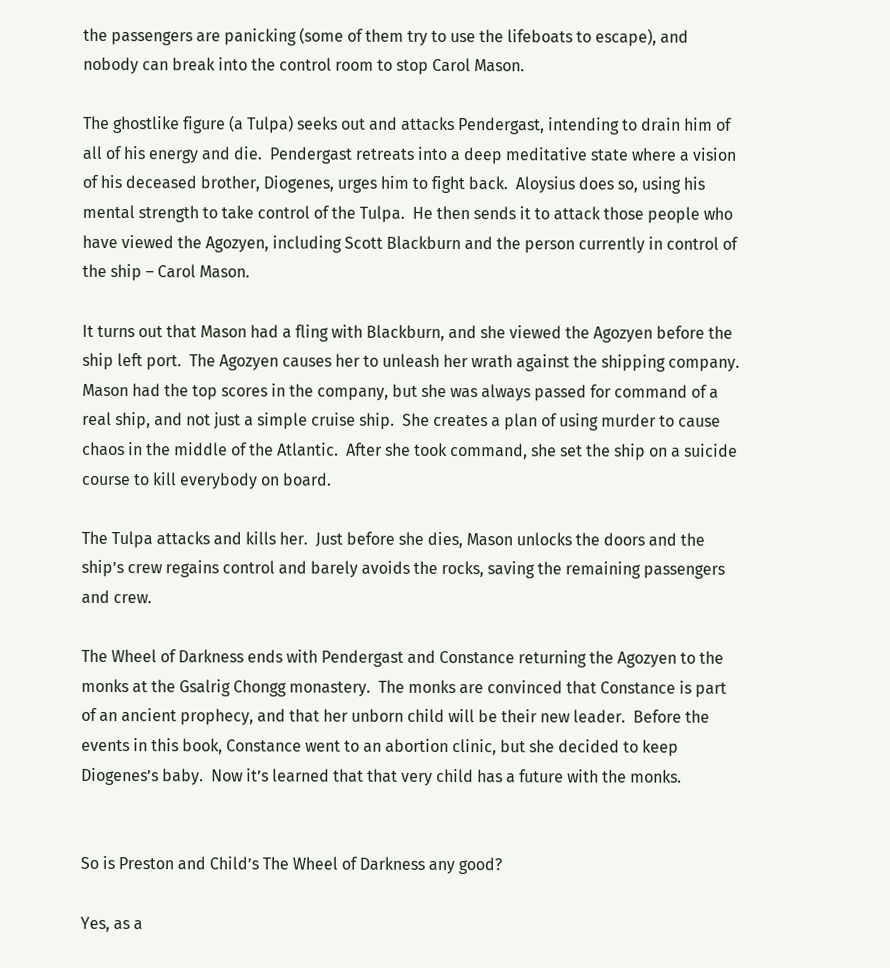the passengers are panicking (some of them try to use the lifeboats to escape), and nobody can break into the control room to stop Carol Mason.

The ghostlike figure (a Tulpa) seeks out and attacks Pendergast, intending to drain him of all of his energy and die.  Pendergast retreats into a deep meditative state where a vision of his deceased brother, Diogenes, urges him to fight back.  Aloysius does so, using his mental strength to take control of the Tulpa.  He then sends it to attack those people who have viewed the Agozyen, including Scott Blackburn and the person currently in control of the ship – Carol Mason.

It turns out that Mason had a fling with Blackburn, and she viewed the Agozyen before the ship left port.  The Agozyen causes her to unleash her wrath against the shipping company.  Mason had the top scores in the company, but she was always passed for command of a real ship, and not just a simple cruise ship.  She creates a plan of using murder to cause chaos in the middle of the Atlantic.  After she took command, she set the ship on a suicide course to kill everybody on board.

The Tulpa attacks and kills her.  Just before she dies, Mason unlocks the doors and the ship’s crew regains control and barely avoids the rocks, saving the remaining passengers and crew.

The Wheel of Darkness ends with Pendergast and Constance returning the Agozyen to the monks at the Gsalrig Chongg monastery.  The monks are convinced that Constance is part of an ancient prophecy, and that her unborn child will be their new leader.  Before the events in this book, Constance went to an abortion clinic, but she decided to keep Diogenes’s baby.  Now it’s learned that that very child has a future with the monks.


So is Preston and Child’s The Wheel of Darkness any good?

Yes, as a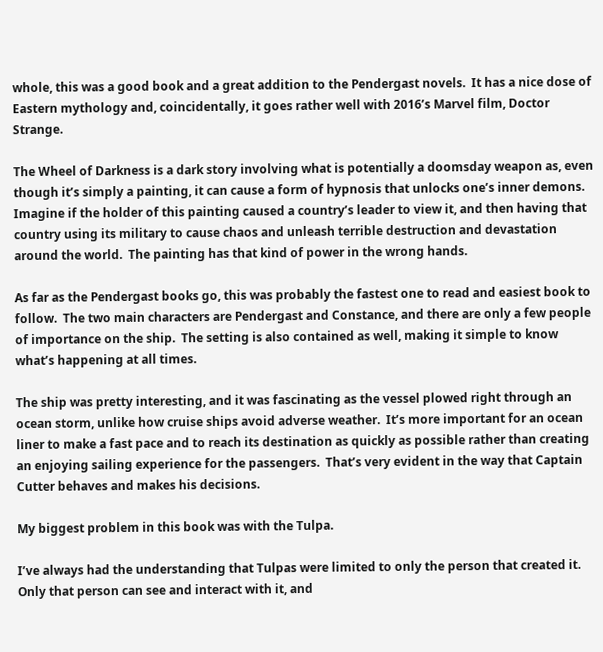whole, this was a good book and a great addition to the Pendergast novels.  It has a nice dose of Eastern mythology and, coincidentally, it goes rather well with 2016’s Marvel film, Doctor Strange.

The Wheel of Darkness is a dark story involving what is potentially a doomsday weapon as, even though it’s simply a painting, it can cause a form of hypnosis that unlocks one’s inner demons.  Imagine if the holder of this painting caused a country’s leader to view it, and then having that country using its military to cause chaos and unleash terrible destruction and devastation around the world.  The painting has that kind of power in the wrong hands.

As far as the Pendergast books go, this was probably the fastest one to read and easiest book to follow.  The two main characters are Pendergast and Constance, and there are only a few people of importance on the ship.  The setting is also contained as well, making it simple to know what’s happening at all times.

The ship was pretty interesting, and it was fascinating as the vessel plowed right through an ocean storm, unlike how cruise ships avoid adverse weather.  It’s more important for an ocean liner to make a fast pace and to reach its destination as quickly as possible rather than creating an enjoying sailing experience for the passengers.  That’s very evident in the way that Captain Cutter behaves and makes his decisions.

My biggest problem in this book was with the Tulpa.

I’ve always had the understanding that Tulpas were limited to only the person that created it.  Only that person can see and interact with it, and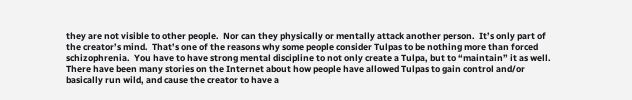they are not visible to other people.  Nor can they physically or mentally attack another person.  It’s only part of the creator’s mind.  That’s one of the reasons why some people consider Tulpas to be nothing more than forced schizophrenia.  You have to have strong mental discipline to not only create a Tulpa, but to “maintain” it as well.  There have been many stories on the Internet about how people have allowed Tulpas to gain control and/or basically run wild, and cause the creator to have a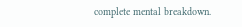complete mental breakdown.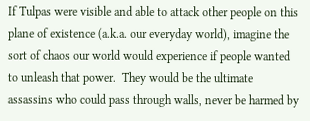If Tulpas were visible and able to attack other people on this plane of existence (a.k.a. our everyday world), imagine the sort of chaos our world would experience if people wanted to unleash that power.  They would be the ultimate assassins who could pass through walls, never be harmed by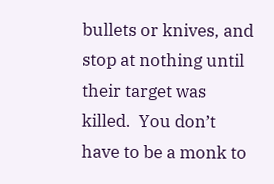bullets or knives, and stop at nothing until their target was killed.  You don’t have to be a monk to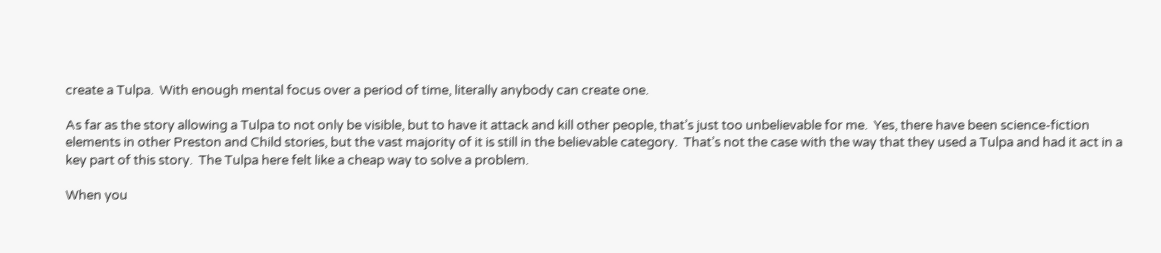create a Tulpa.  With enough mental focus over a period of time, literally anybody can create one.

As far as the story allowing a Tulpa to not only be visible, but to have it attack and kill other people, that’s just too unbelievable for me.  Yes, there have been science-fiction elements in other Preston and Child stories, but the vast majority of it is still in the believable category.  That’s not the case with the way that they used a Tulpa and had it act in a key part of this story.  The Tulpa here felt like a cheap way to solve a problem.

When you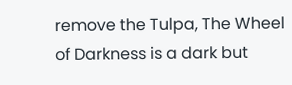remove the Tulpa, The Wheel of Darkness is a dark but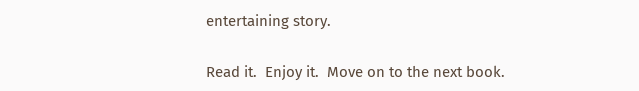entertaining story.

Read it.  Enjoy it.  Move on to the next book.